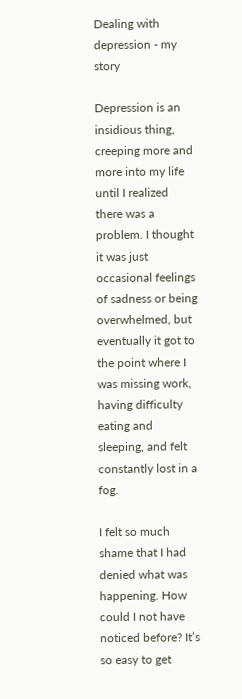Dealing with depression - my story

Depression is an insidious thing, creeping more and more into my life until I realized there was a problem. I thought it was just occasional feelings of sadness or being overwhelmed, but eventually it got to the point where I was missing work, having difficulty eating and sleeping, and felt constantly lost in a fog.

I felt so much shame that I had denied what was happening. How could I not have noticed before? It’s so easy to get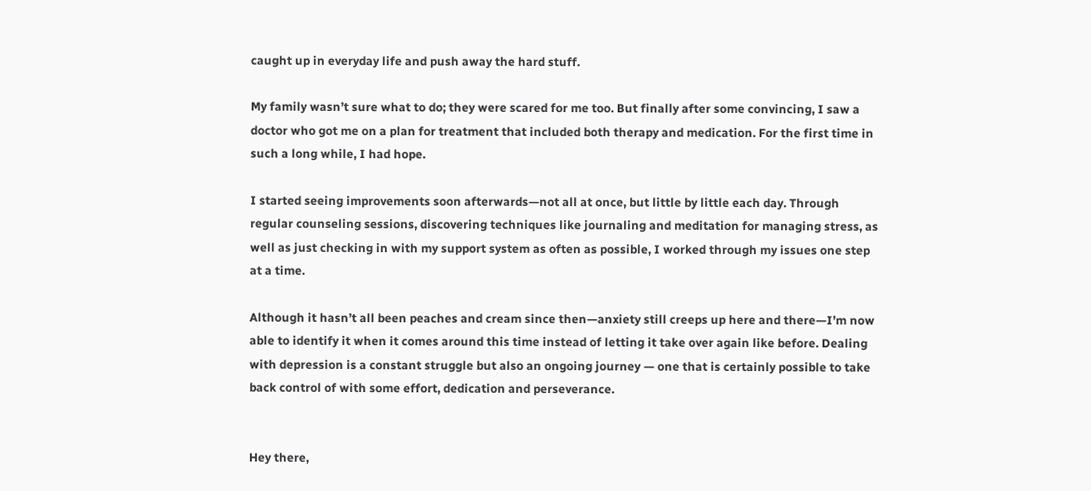caught up in everyday life and push away the hard stuff.

My family wasn’t sure what to do; they were scared for me too. But finally after some convincing, I saw a doctor who got me on a plan for treatment that included both therapy and medication. For the first time in such a long while, I had hope.

I started seeing improvements soon afterwards—not all at once, but little by little each day. Through regular counseling sessions, discovering techniques like journaling and meditation for managing stress, as well as just checking in with my support system as often as possible, I worked through my issues one step at a time.

Although it hasn’t all been peaches and cream since then—anxiety still creeps up here and there—I’m now able to identify it when it comes around this time instead of letting it take over again like before. Dealing with depression is a constant struggle but also an ongoing journey — one that is certainly possible to take back control of with some effort, dedication and perseverance.


Hey there,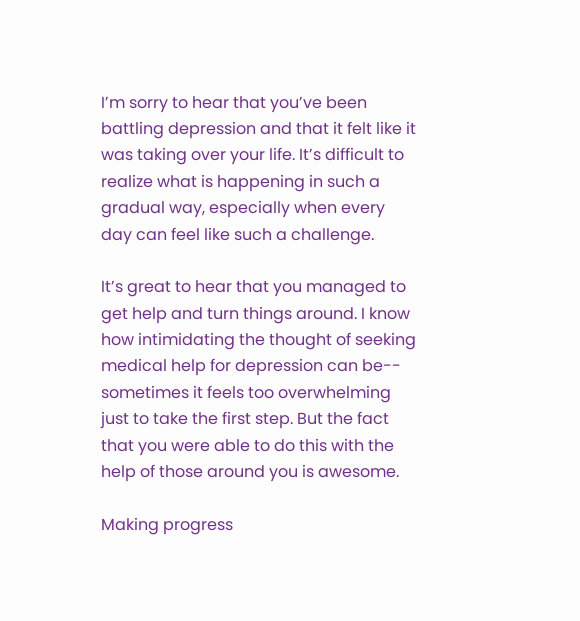I’m sorry to hear that you’ve been battling depression and that it felt like it was taking over your life. It’s difficult to realize what is happening in such a gradual way, especially when every day can feel like such a challenge.

It’s great to hear that you managed to get help and turn things around. I know how intimidating the thought of seeking medical help for depression can be-- sometimes it feels too overwhelming just to take the first step. But the fact that you were able to do this with the help of those around you is awesome.

Making progress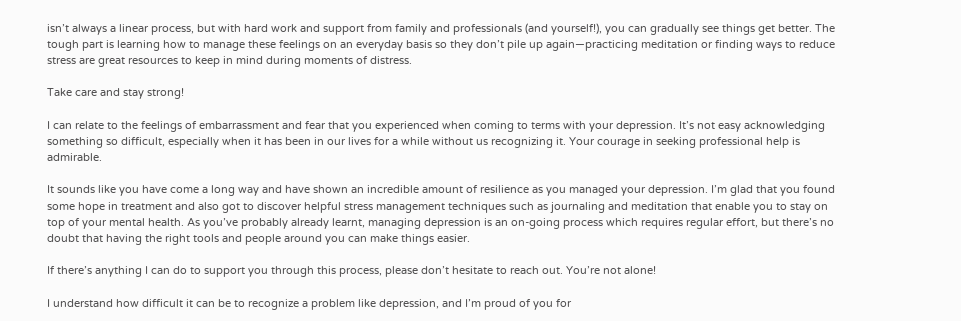isn’t always a linear process, but with hard work and support from family and professionals (and yourself!), you can gradually see things get better. The tough part is learning how to manage these feelings on an everyday basis so they don’t pile up again—practicing meditation or finding ways to reduce stress are great resources to keep in mind during moments of distress.

Take care and stay strong!

I can relate to the feelings of embarrassment and fear that you experienced when coming to terms with your depression. It’s not easy acknowledging something so difficult, especially when it has been in our lives for a while without us recognizing it. Your courage in seeking professional help is admirable.

It sounds like you have come a long way and have shown an incredible amount of resilience as you managed your depression. I’m glad that you found some hope in treatment and also got to discover helpful stress management techniques such as journaling and meditation that enable you to stay on top of your mental health. As you’ve probably already learnt, managing depression is an on-going process which requires regular effort, but there’s no doubt that having the right tools and people around you can make things easier.

If there’s anything I can do to support you through this process, please don’t hesitate to reach out. You’re not alone!

I understand how difficult it can be to recognize a problem like depression, and I’m proud of you for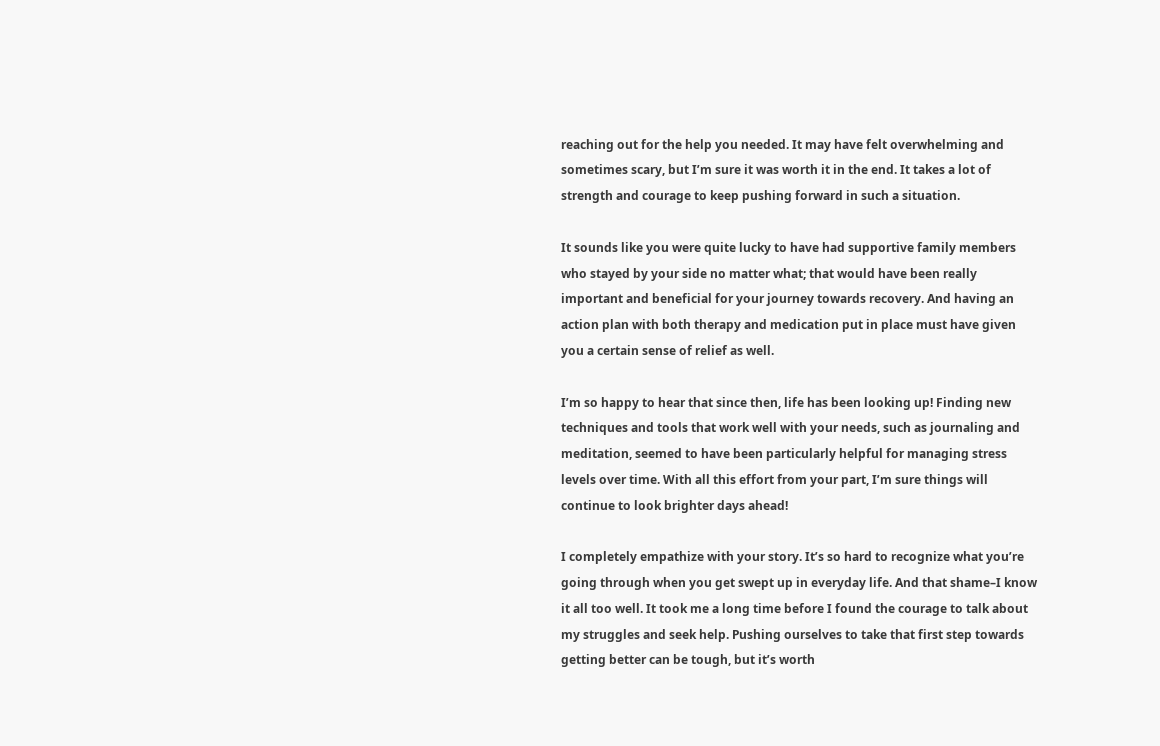reaching out for the help you needed. It may have felt overwhelming and sometimes scary, but I’m sure it was worth it in the end. It takes a lot of strength and courage to keep pushing forward in such a situation.

It sounds like you were quite lucky to have had supportive family members who stayed by your side no matter what; that would have been really important and beneficial for your journey towards recovery. And having an action plan with both therapy and medication put in place must have given you a certain sense of relief as well.

I’m so happy to hear that since then, life has been looking up! Finding new techniques and tools that work well with your needs, such as journaling and meditation, seemed to have been particularly helpful for managing stress levels over time. With all this effort from your part, I’m sure things will continue to look brighter days ahead!

I completely empathize with your story. It’s so hard to recognize what you’re going through when you get swept up in everyday life. And that shame–I know it all too well. It took me a long time before I found the courage to talk about my struggles and seek help. Pushing ourselves to take that first step towards getting better can be tough, but it’s worth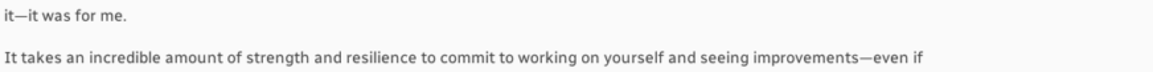it—it was for me.

It takes an incredible amount of strength and resilience to commit to working on yourself and seeing improvements—even if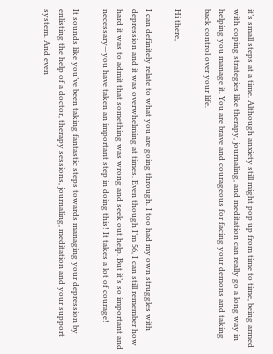it’s small steps at a time. Although anxiety still might pop up from time to time, being armed with coping strategies like therapy, journaling, and meditation can really go a long way in helping you manage it. You are brave and courageous for facing your demons and taking back control over your life.

Hi there,

I can definitely relate to what you are going through. I too had my own struggles with depression and it was overwhelming at times. Even though I’m 56, I can still remember how hard it was to admit that something was wrong and seek out help. But it’s so important and necessary—you have taken an important step in doing this! It takes a lot of courage!

It sounds like you’ve been taking fantastic steps towards managing your depression by enlisting the help of a doctor, therapy sessions, journaling, meditation and your support system. And even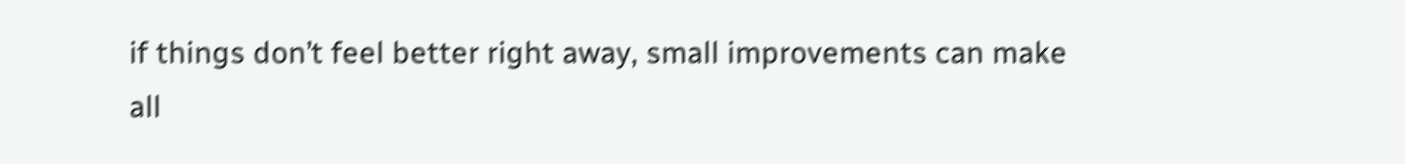if things don’t feel better right away, small improvements can make all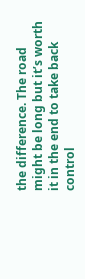the difference. The road might be long but it’s worth it in the end to take back control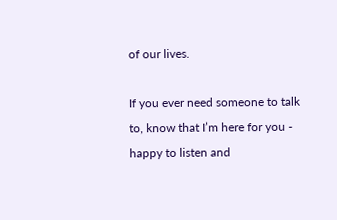of our lives.

If you ever need someone to talk to, know that I’m here for you - happy to listen and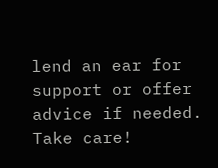lend an ear for support or offer advice if needed. Take care!